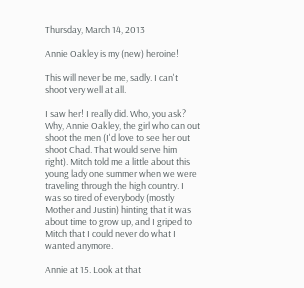Thursday, March 14, 2013

Annie Oakley is my (new) heroine!

This will never be me, sadly. I can't shoot very well at all.

I saw her! I really did. Who, you ask? Why, Annie Oakley, the girl who can out shoot the men (I'd love to see her out shoot Chad. That would serve him right). Mitch told me a little about this young lady one summer when we were traveling through the high country. I was so tired of everybody (mostly Mother and Justin) hinting that it was about time to grow up, and I griped to Mitch that I could never do what I wanted anymore.

Annie at 15. Look at that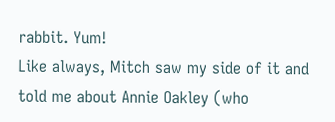rabbit. Yum!
Like always, Mitch saw my side of it and told me about Annie Oakley (who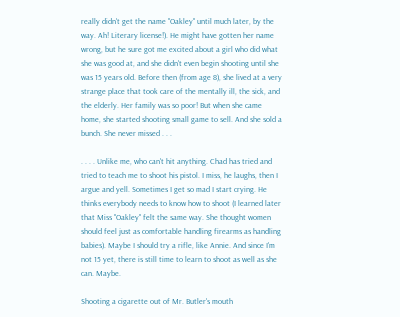really didn't get the name "Oakley" until much later, by the way. Ah! Literary license!). He might have gotten her name wrong, but he sure got me excited about a girl who did what she was good at, and she didn't even begin shooting until she was 15 years old. Before then (from age 8), she lived at a very strange place that took care of the mentally ill, the sick, and the elderly. Her family was so poor! But when she came home, she started shooting small game to sell. And she sold a bunch. She never missed . . .

. . . . Unlike me, who can't hit anything. Chad has tried and tried to teach me to shoot his pistol. I miss, he laughs, then I argue and yell. Sometimes I get so mad I start crying. He thinks everybody needs to know how to shoot (I learned later that Miss "Oakley" felt the same way. She thought women should feel just as comfortable handling firearms as handling babies). Maybe I should try a rifle, like Annie. And since I'm not 15 yet, there is still time to learn to shoot as well as she can. Maybe.

Shooting a cigarette out of Mr. Butler's mouth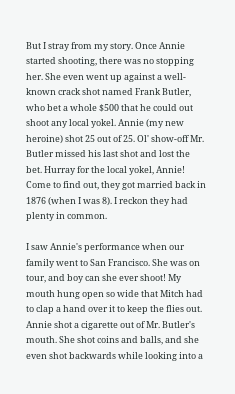But I stray from my story. Once Annie started shooting, there was no stopping her. She even went up against a well-known crack shot named Frank Butler, who bet a whole $500 that he could out shoot any local yokel. Annie (my new heroine) shot 25 out of 25. Ol' show-off Mr. Butler missed his last shot and lost the bet. Hurray for the local yokel, Annie! Come to find out, they got married back in 1876 (when I was 8). I reckon they had plenty in common.

I saw Annie's performance when our family went to San Francisco. She was on tour, and boy can she ever shoot! My mouth hung open so wide that Mitch had to clap a hand over it to keep the flies out. Annie shot a cigarette out of Mr. Butler's mouth. She shot coins and balls, and she even shot backwards while looking into a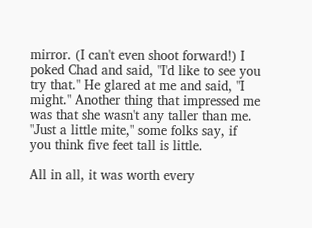mirror. (I can't even shoot forward!) I poked Chad and said, "I'd like to see you try that." He glared at me and said, "I might." Another thing that impressed me was that she wasn't any taller than me. "Just a little mite," some folks say, if you think five feet tall is little.

All in all, it was worth every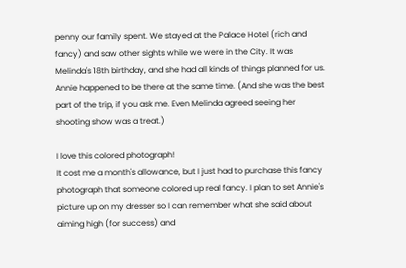penny our family spent. We stayed at the Palace Hotel (rich and fancy) and saw other sights while we were in the City. It was Melinda's 18th birthday, and she had all kinds of things planned for us. Annie happened to be there at the same time. (And she was the best part of the trip, if you ask me. Even Melinda agreed seeing her shooting show was a treat.)

I love this colored photograph!
It cost me a month's allowance, but I just had to purchase this fancy photograph that someone colored up real fancy. I plan to set Annie's picture up on my dresser so I can remember what she said about aiming high (for success) and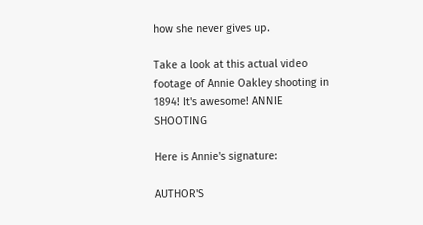how she never gives up.

Take a look at this actual video footage of Annie Oakley shooting in 1894! It's awesome! ANNIE SHOOTING

Here is Annie's signature:

AUTHOR'S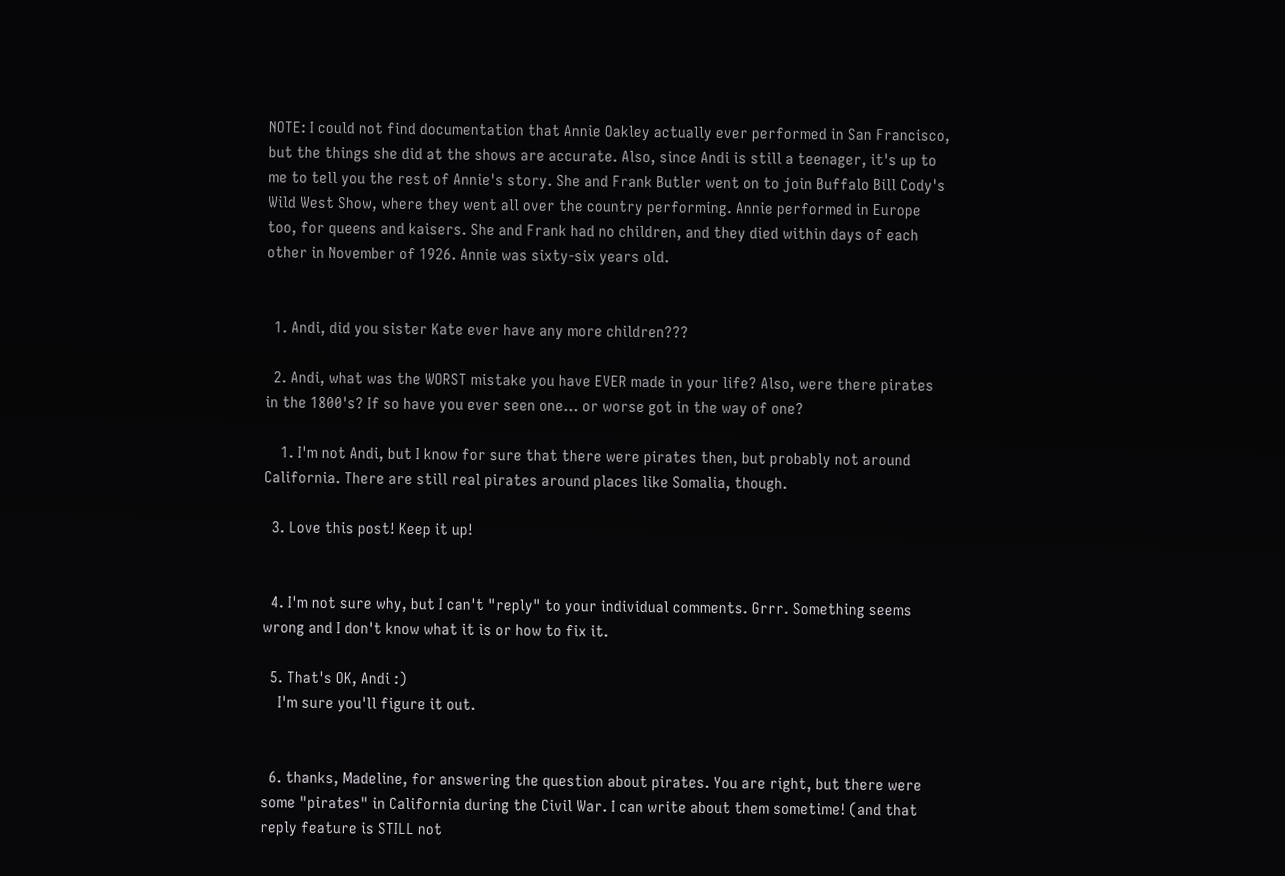NOTE: I could not find documentation that Annie Oakley actually ever performed in San Francisco, but the things she did at the shows are accurate. Also, since Andi is still a teenager, it's up to me to tell you the rest of Annie's story. She and Frank Butler went on to join Buffalo Bill Cody's Wild West Show, where they went all over the country performing. Annie performed in Europe too, for queens and kaisers. She and Frank had no children, and they died within days of each other in November of 1926. Annie was sixty-six years old.


  1. Andi, did you sister Kate ever have any more children???

  2. Andi, what was the WORST mistake you have EVER made in your life? Also, were there pirates in the 1800's? If so have you ever seen one... or worse got in the way of one?

    1. I'm not Andi, but I know for sure that there were pirates then, but probably not around California. There are still real pirates around places like Somalia, though.

  3. Love this post! Keep it up!


  4. I'm not sure why, but I can't "reply" to your individual comments. Grrr. Something seems wrong and I don't know what it is or how to fix it.

  5. That's OK, Andi :)
    I'm sure you'll figure it out.


  6. thanks, Madeline, for answering the question about pirates. You are right, but there were some "pirates" in California during the Civil War. I can write about them sometime! (and that reply feature is STILL not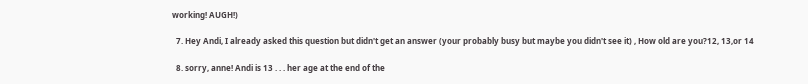working! AUGH!)

  7. Hey Andi, I already asked this question but didn't get an answer (your probably busy but maybe you didn't see it) , How old are you?12, 13,or 14

  8. sorry, anne! Andi is 13 . . . her age at the end of the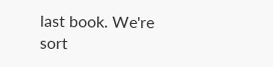last book. We're sort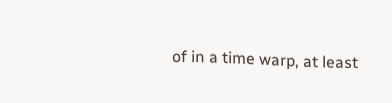of in a time warp, at least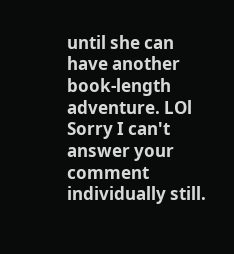until she can have another book-length adventure. LOl Sorry I can't answer your comment individually still.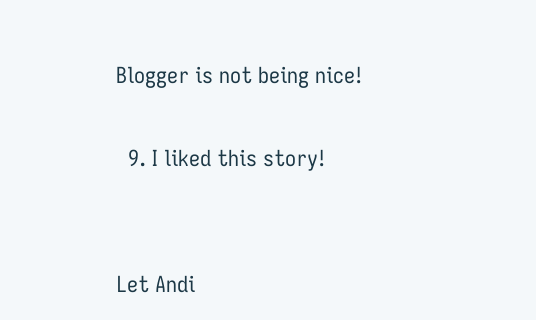Blogger is not being nice!

  9. I liked this story!


Let Andi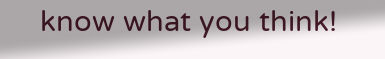know what you think!